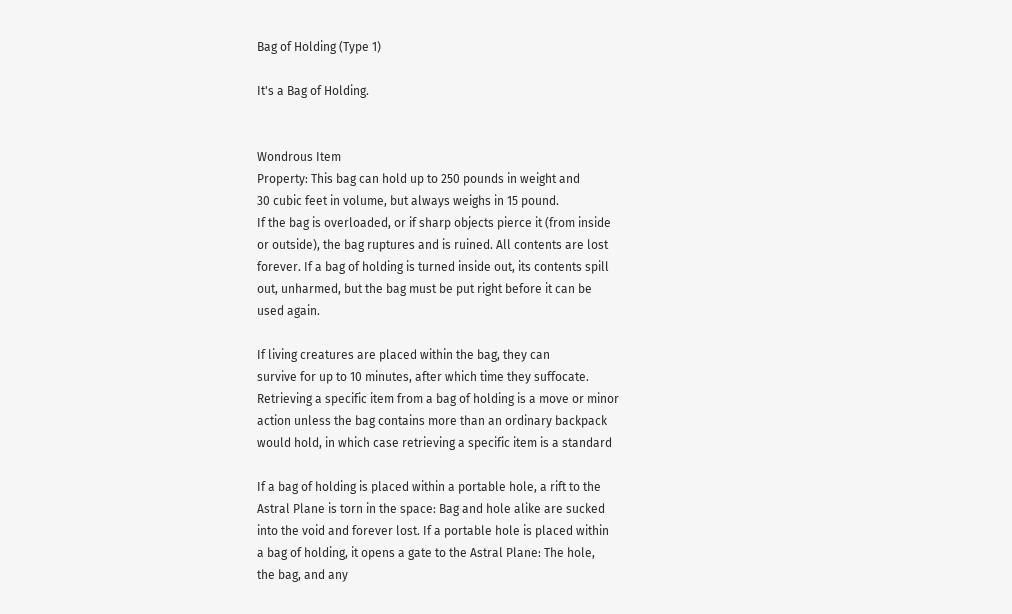Bag of Holding (Type 1)

It's a Bag of Holding.


Wondrous Item
Property: This bag can hold up to 250 pounds in weight and
30 cubic feet in volume, but always weighs in 15 pound.
If the bag is overloaded, or if sharp objects pierce it (from inside
or outside), the bag ruptures and is ruined. All contents are lost
forever. If a bag of holding is turned inside out, its contents spill
out, unharmed, but the bag must be put right before it can be
used again.

If living creatures are placed within the bag, they can
survive for up to 10 minutes, after which time they suffocate.
Retrieving a specific item from a bag of holding is a move or minor
action unless the bag contains more than an ordinary backpack
would hold, in which case retrieving a specific item is a standard

If a bag of holding is placed within a portable hole, a rift to the
Astral Plane is torn in the space: Bag and hole alike are sucked
into the void and forever lost. If a portable hole is placed within
a bag of holding, it opens a gate to the Astral Plane: The hole,
the bag, and any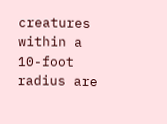creatures within a 10-foot radius are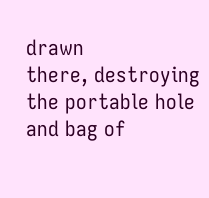drawn
there, destroying the portable hole and bag of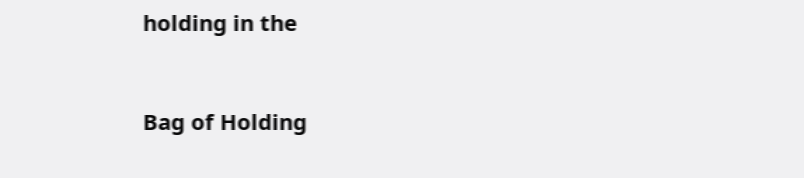holding in the


Bag of Holding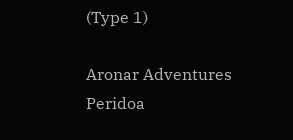(Type 1)

Aronar Adventures Peridoa